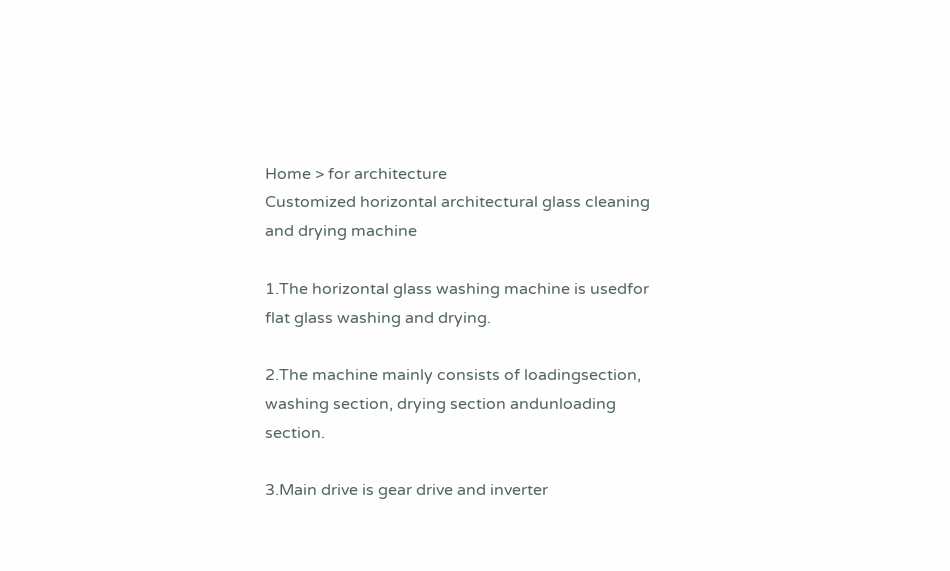Home > for architecture
Customized horizontal architectural glass cleaning and drying machine

1.The horizontal glass washing machine is usedfor flat glass washing and drying.

2.The machine mainly consists of loadingsection, washing section, drying section andunloading section.

3.Main drive is gear drive and inverter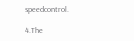speedcontrol.

4.The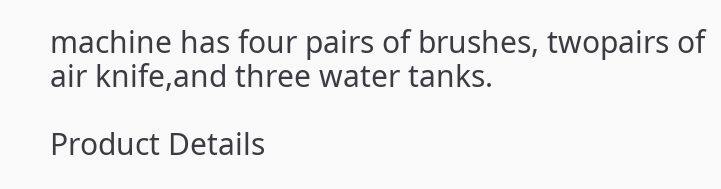machine has four pairs of brushes, twopairs of air knife,and three water tanks.

Product Details